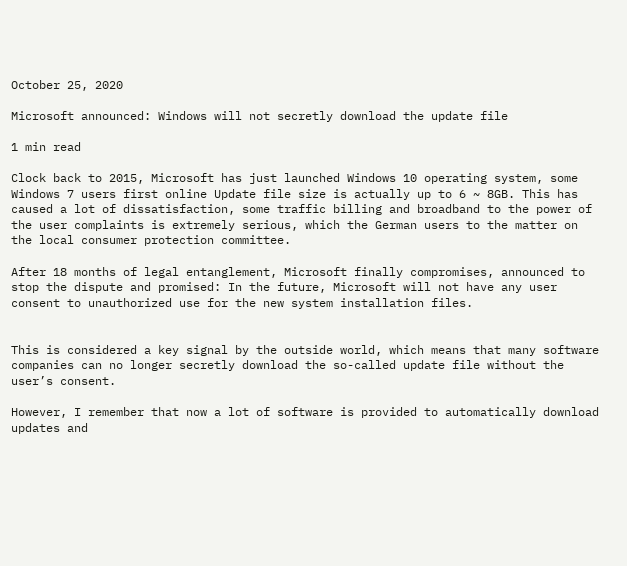October 25, 2020

Microsoft announced: Windows will not secretly download the update file

1 min read

Clock back to 2015, Microsoft has just launched Windows 10 operating system, some Windows 7 users first online Update file size is actually up to 6 ~ 8GB. This has caused a lot of dissatisfaction, some traffic billing and broadband to the power of the user complaints is extremely serious, which the German users to the matter on the local consumer protection committee.

After 18 months of legal entanglement, Microsoft finally compromises, announced to stop the dispute and promised: In the future, Microsoft will not have any user consent to unauthorized use for the new system installation files.


This is considered a key signal by the outside world, which means that many software companies can no longer secretly download the so-called update file without the user’s consent.

However, I remember that now a lot of software is provided to automatically download updates and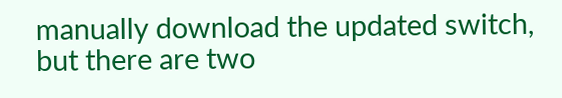manually download the updated switch, but there are two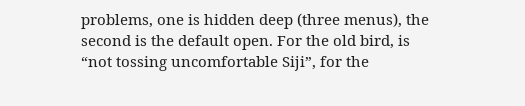problems, one is hidden deep (three menus), the second is the default open. For the old bird, is “not tossing uncomfortable Siji”, for the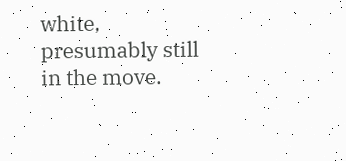white, presumably still in the move.